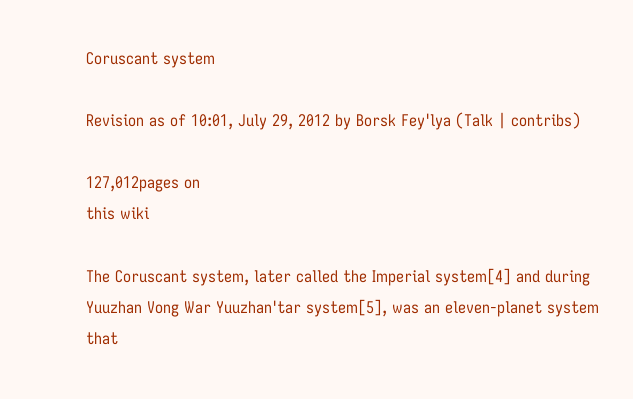Coruscant system

Revision as of 10:01, July 29, 2012 by Borsk Fey'lya (Talk | contribs)

127,012pages on
this wiki

The Coruscant system, later called the Imperial system[4] and during Yuuzhan Vong War Yuuzhan'tar system[5], was an eleven-planet system that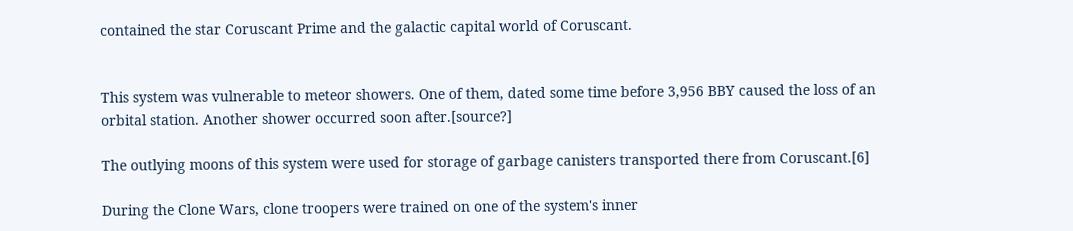contained the star Coruscant Prime and the galactic capital world of Coruscant.


This system was vulnerable to meteor showers. One of them, dated some time before 3,956 BBY caused the loss of an orbital station. Another shower occurred soon after.[source?]

The outlying moons of this system were used for storage of garbage canisters transported there from Coruscant.[6]

During the Clone Wars, clone troopers were trained on one of the system's inner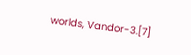worlds, Vandor-3.[7]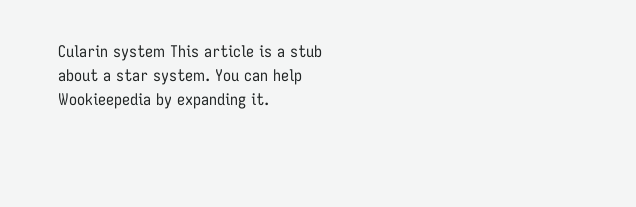Cularin system This article is a stub about a star system. You can help Wookieepedia by expanding it.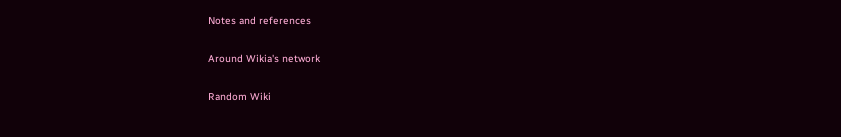Notes and references

Around Wikia's network

Random Wiki